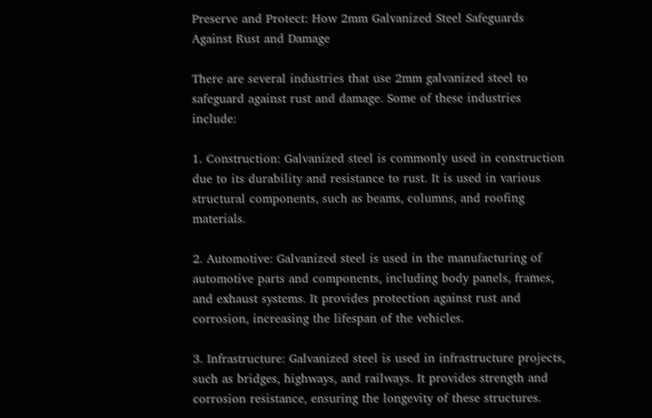Preserve and Protect: How 2mm Galvanized Steel Safeguards Against Rust and Damage

There are several industries that use 2mm galvanized steel to safeguard against rust and damage. Some of these industries include:

1. Construction: Galvanized steel is commonly used in construction due to its durability and resistance to rust. It is used in various structural components, such as beams, columns, and roofing materials.

2. Automotive: Galvanized steel is used in the manufacturing of automotive parts and components, including body panels, frames, and exhaust systems. It provides protection against rust and corrosion, increasing the lifespan of the vehicles.

3. Infrastructure: Galvanized steel is used in infrastructure projects, such as bridges, highways, and railways. It provides strength and corrosion resistance, ensuring the longevity of these structures.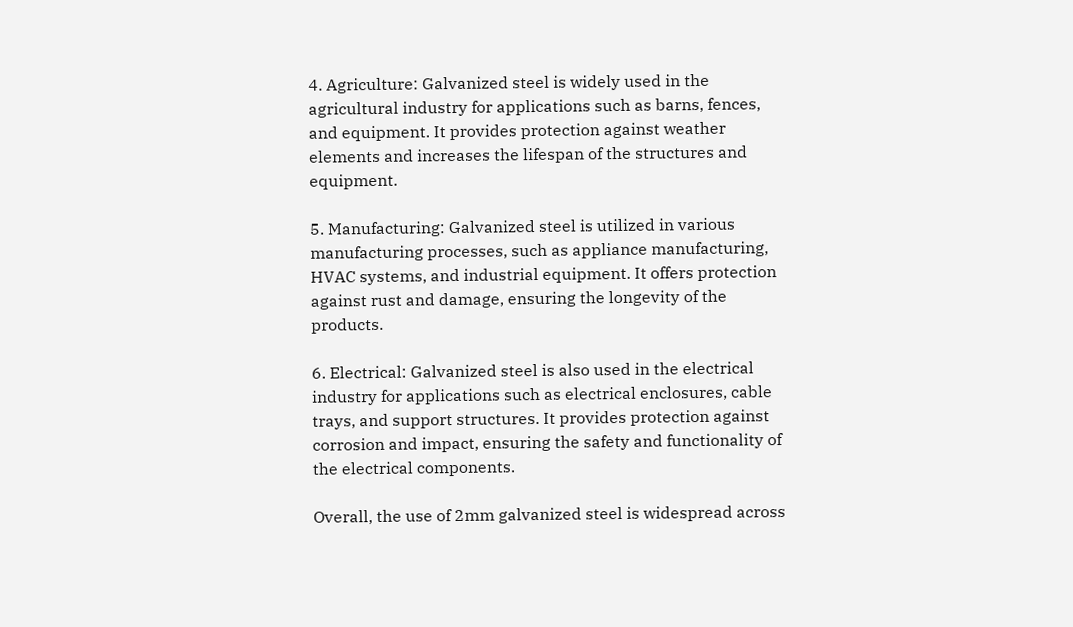4. Agriculture: Galvanized steel is widely used in the agricultural industry for applications such as barns, fences, and equipment. It provides protection against weather elements and increases the lifespan of the structures and equipment.

5. Manufacturing: Galvanized steel is utilized in various manufacturing processes, such as appliance manufacturing, HVAC systems, and industrial equipment. It offers protection against rust and damage, ensuring the longevity of the products.

6. Electrical: Galvanized steel is also used in the electrical industry for applications such as electrical enclosures, cable trays, and support structures. It provides protection against corrosion and impact, ensuring the safety and functionality of the electrical components.

Overall, the use of 2mm galvanized steel is widespread across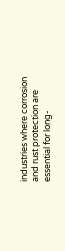industries where corrosion and rust protection are essential for long-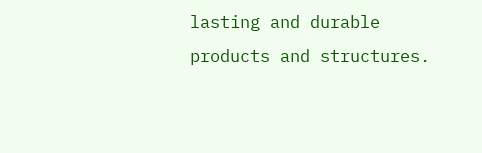lasting and durable products and structures.